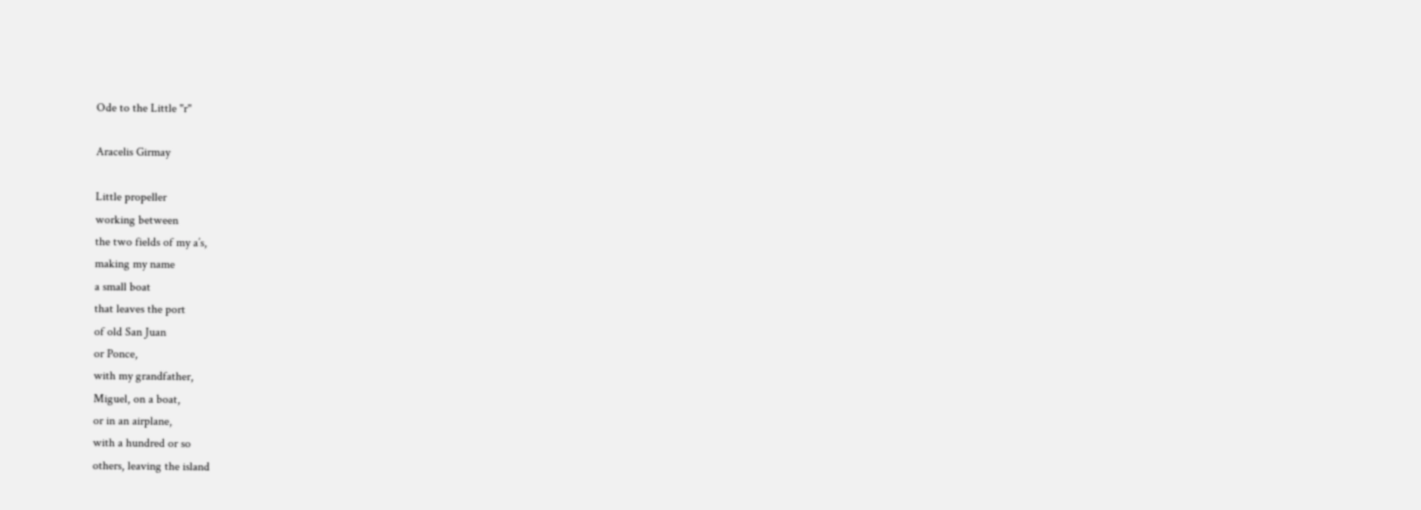Ode to the Little "r"

Aracelis Girmay

Little propeller
working between
the two fields of my a’s,
making my name
a small boat
that leaves the port
of old San Juan
or Ponce,
with my grandfather,
Miguel, on a boat,
or in an airplane,
with a hundred or so
others, leaving the island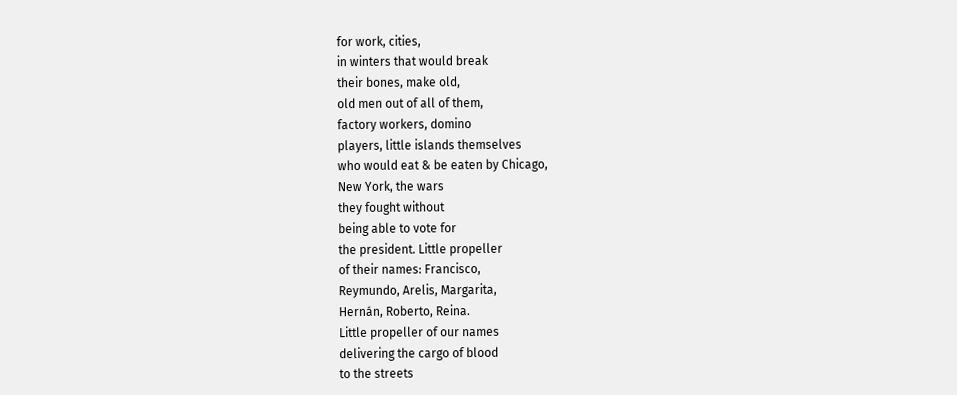for work, cities,
in winters that would break
their bones, make old,
old men out of all of them,
factory workers, domino
players, little islands themselves
who would eat & be eaten by Chicago,
New York, the wars
they fought without
being able to vote for
the president. Little propeller
of their names: Francisco,
Reymundo, Arelis, Margarita,
Hernán, Roberto, Reina.
Little propeller of our names
delivering the cargo of blood
to the streets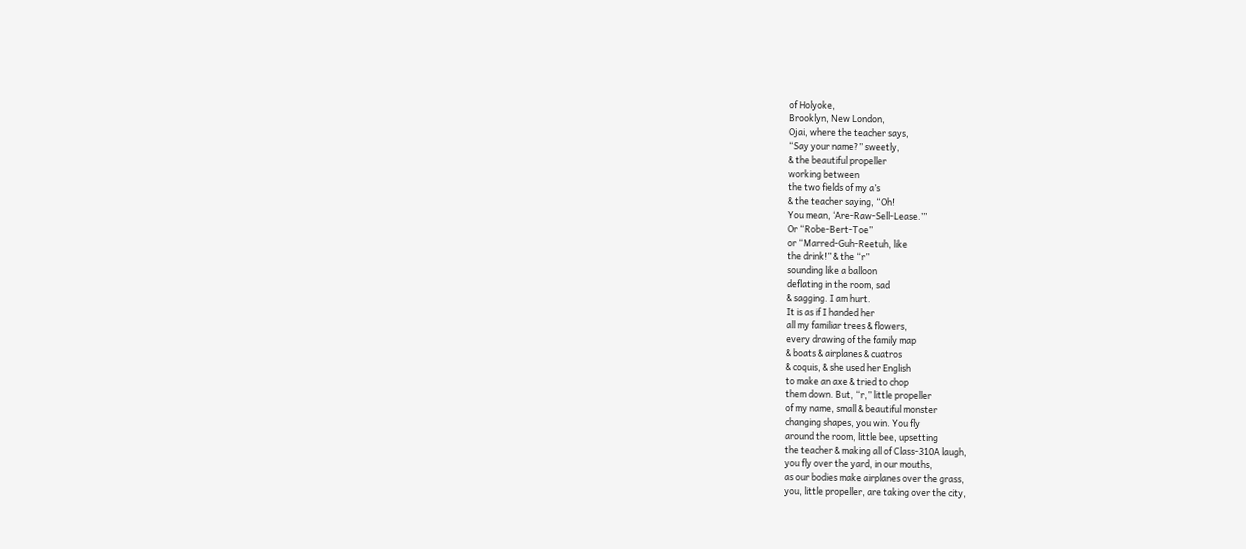of Holyoke,
Brooklyn, New London,
Ojai, where the teacher says,
“Say your name?” sweetly,
& the beautiful propeller
working between
the two fields of my a’s
& the teacher saying, “Oh!
You mean, ‘Are-Raw-Sell-Lease.’”
Or “Robe-Bert-Toe”
or “Marred-Guh-Reetuh, like
the drink!” & the “r”
sounding like a balloon
deflating in the room, sad
& sagging. I am hurt.
It is as if I handed her
all my familiar trees & flowers,
every drawing of the family map
& boats & airplanes & cuatros
& coquis, & she used her English
to make an axe & tried to chop
them down. But, “r,” little propeller
of my name, small & beautiful monster
changing shapes, you win. You fly
around the room, little bee, upsetting
the teacher & making all of Class-310A laugh,
you fly over the yard, in our mouths,
as our bodies make airplanes over the grass,
you, little propeller, are taking over the city,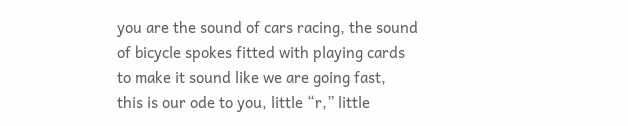you are the sound of cars racing, the sound
of bicycle spokes fitted with playing cards
to make it sound like we are going fast,
this is our ode to you, little “r,” little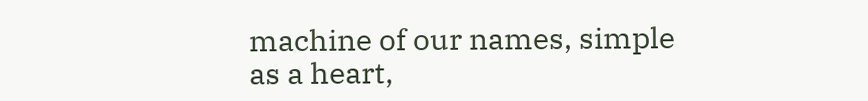machine of our names, simple
as a heart,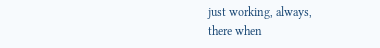just working, always,
there when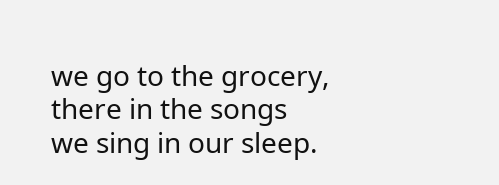we go to the grocery,
there in the songs
we sing in our sleep.